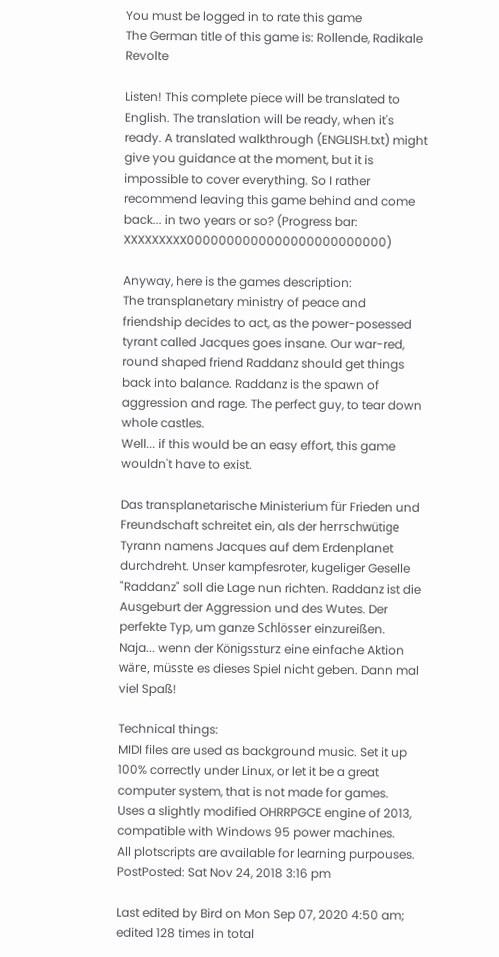You must be logged in to rate this game
The German title of this game is: Rollende, Radikale Revolte

Listen! This complete piece will be translated to English. The translation will be ready, when it's ready. A translated walkthrough (ENGLISH.txt) might give you guidance at the moment, but it is impossible to cover everything. So I rather recommend leaving this game behind and come back... in two years or so? (Progress bar: XXXXXXXXX0000000000000000000000000)

Anyway, here is the games description:
The transplanetary ministry of peace and friendship decides to act, as the power-posessed tyrant called Jacques goes insane. Our war-red, round shaped friend Raddanz should get things back into balance. Raddanz is the spawn of aggression and rage. The perfect guy, to tear down whole castles.
Well... if this would be an easy effort, this game wouldn't have to exist.

Das transplanetarische Ministerium für Frieden und Freundschaft schreitet ein, als der herrschwütige Tyrann namens Jacques auf dem Erdenplanet durchdreht. Unser kampfesroter, kugeliger Geselle "Raddanz" soll die Lage nun richten. Raddanz ist die Ausgeburt der Aggression und des Wutes. Der perfekte Typ, um ganze Schlösser einzureißen.
Naja... wenn der Königssturz eine einfache Aktion wäre, müsste es dieses Spiel nicht geben. Dann mal viel Spaß!

Technical things:
MIDI files are used as background music. Set it up 100% correctly under Linux, or let it be a great computer system, that is not made for games.
Uses a slightly modified OHRRPGCE engine of 2013, compatible with Windows 95 power machines.
All plotscripts are available for learning purpouses.
PostPosted: Sat Nov 24, 2018 3:16 pm

Last edited by Bird on Mon Sep 07, 2020 4:50 am; edited 128 times in total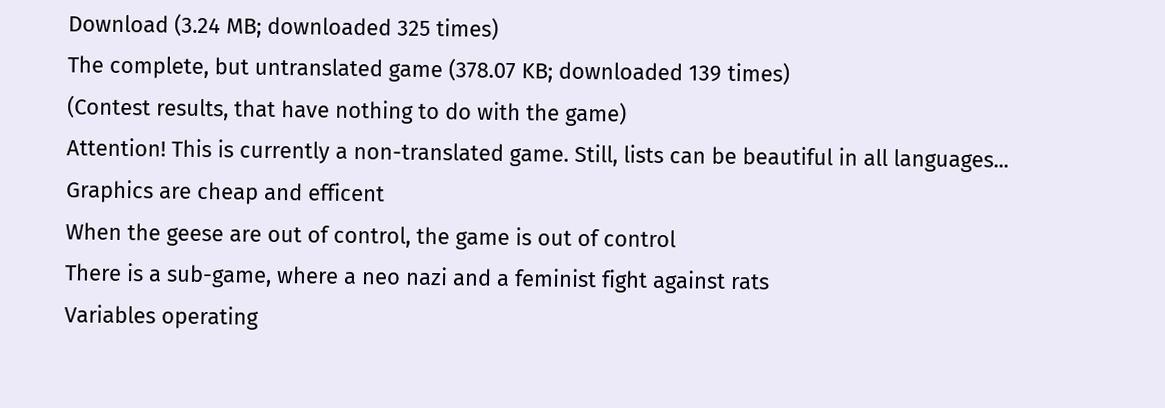Download (3.24 MB; downloaded 325 times)
The complete, but untranslated game (378.07 KB; downloaded 139 times)
(Contest results, that have nothing to do with the game)
Attention! This is currently a non-translated game. Still, lists can be beautiful in all languages...
Graphics are cheap and efficent
When the geese are out of control, the game is out of control
There is a sub-game, where a neo nazi and a feminist fight against rats
Variables operating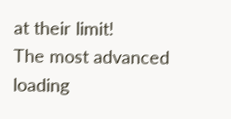at their limit!
The most advanced loading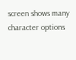screen shows many character options